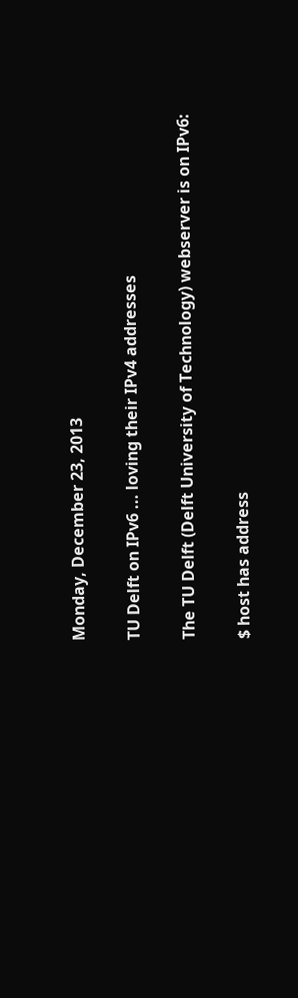Monday, December 23, 2013

TU Delft on IPv6 ... loving their IPv4 addresses

The TU Delft (Delft University of Technology) webserver is on IPv6:

$ host has address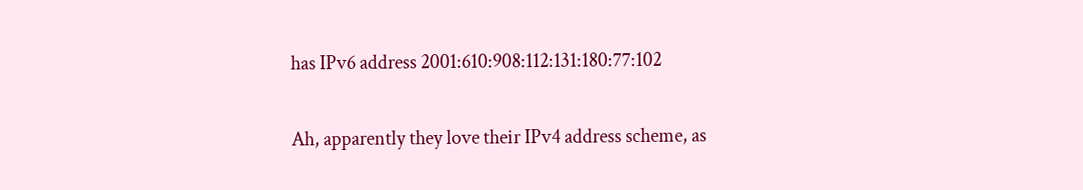has IPv6 address 2001:610:908:112:131:180:77:102

Ah, apparently they love their IPv4 address scheme, as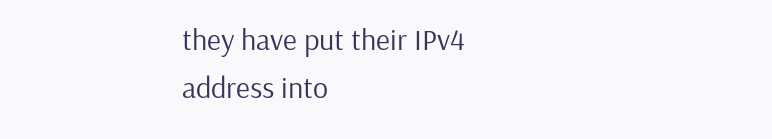they have put their IPv4 address into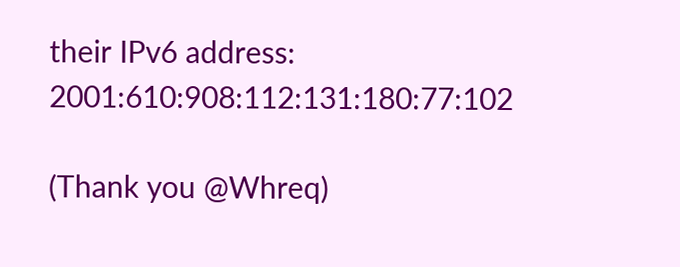their IPv6 address: 2001:610:908:112:131:180:77:102

(Thank you @Whreq)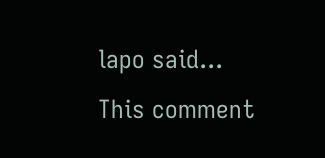lapo said...
This comment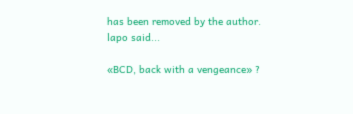has been removed by the author.
lapo said...

«BCD, back with a vengeance» ?